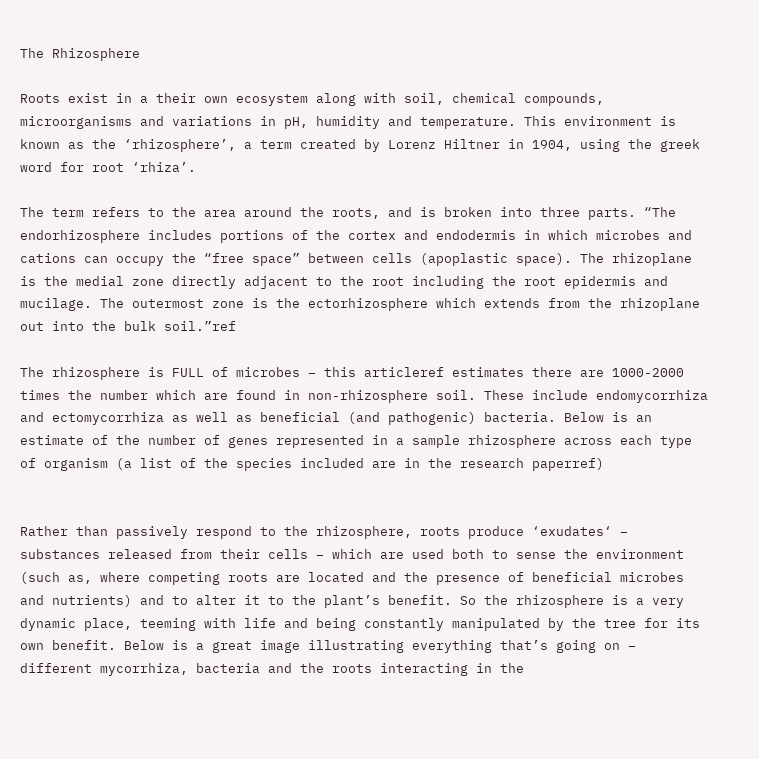The Rhizosphere

Roots exist in a their own ecosystem along with soil, chemical compounds, microorganisms and variations in pH, humidity and temperature. This environment is known as the ‘rhizosphere’, a term created by Lorenz Hiltner in 1904, using the greek word for root ‘rhiza’.

The term refers to the area around the roots, and is broken into three parts. “The endorhizosphere includes portions of the cortex and endodermis in which microbes and cations can occupy the “free space” between cells (apoplastic space). The rhizoplane is the medial zone directly adjacent to the root including the root epidermis and mucilage. The outermost zone is the ectorhizosphere which extends from the rhizoplane out into the bulk soil.”ref

The rhizosphere is FULL of microbes – this articleref estimates there are 1000-2000 times the number which are found in non-rhizosphere soil. These include endomycorrhiza and ectomycorrhiza as well as beneficial (and pathogenic) bacteria. Below is an estimate of the number of genes represented in a sample rhizosphere across each type of organism (a list of the species included are in the research paperref)


Rather than passively respond to the rhizosphere, roots produce ‘exudates‘ – substances released from their cells – which are used both to sense the environment (such as, where competing roots are located and the presence of beneficial microbes and nutrients) and to alter it to the plant’s benefit. So the rhizosphere is a very dynamic place, teeming with life and being constantly manipulated by the tree for its own benefit. Below is a great image illustrating everything that’s going on – different mycorrhiza, bacteria and the roots interacting in the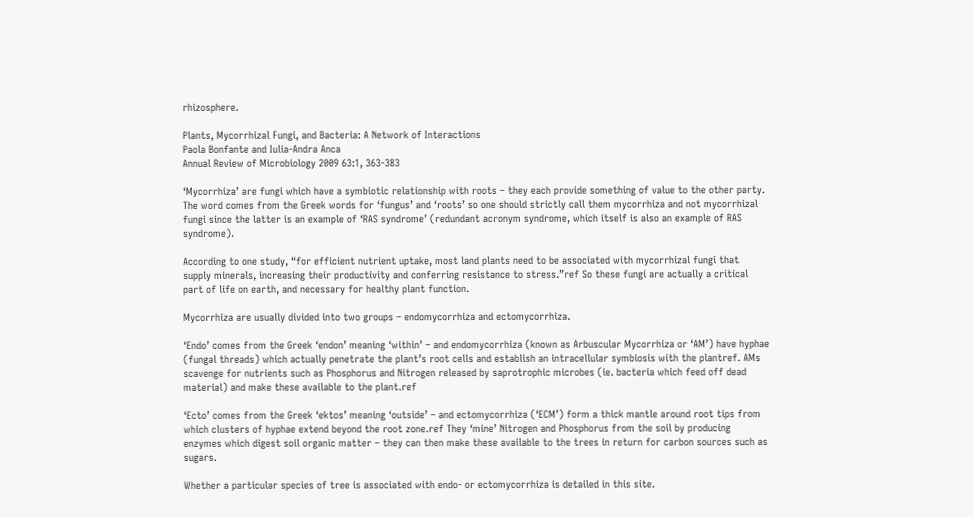rhizosphere.

Plants, Mycorrhizal Fungi, and Bacteria: A Network of Interactions
Paola Bonfante and Iulia-Andra Anca
Annual Review of Microbiology 2009 63:1, 363-383

‘Mycorrhiza’ are fungi which have a symbiotic relationship with roots – they each provide something of value to the other party. The word comes from the Greek words for ‘fungus’ and ‘roots’ so one should strictly call them mycorrhiza and not mycorrhizal fungi since the latter is an example of ‘RAS syndrome’ (redundant acronym syndrome, which itself is also an example of RAS syndrome).

According to one study, “for efficient nutrient uptake, most land plants need to be associated with mycorrhizal fungi that supply minerals, increasing their productivity and conferring resistance to stress.”ref So these fungi are actually a critical part of life on earth, and necessary for healthy plant function.

Mycorrhiza are usually divided into two groups – endomycorrhiza and ectomycorrhiza.

‘Endo’ comes from the Greek ‘endon’ meaning ‘within’ – and endomycorrhiza (known as Arbuscular Mycorrhiza or ‘AM’) have hyphae (fungal threads) which actually penetrate the plant’s root cells and establish an intracellular symbiosis with the plantref. AMs scavenge for nutrients such as Phosphorus and Nitrogen released by saprotrophic microbes (ie. bacteria which feed off dead material) and make these available to the plant.ref

‘Ecto’ comes from the Greek ‘ektos’ meaning ‘outside’ – and ectomycorrhiza (‘ECM’) form a thick mantle around root tips from which clusters of hyphae extend beyond the root zone.ref They ‘mine’ Nitrogen and Phosphorus from the soil by producing enzymes which digest soil organic matter – they can then make these available to the trees in return for carbon sources such as sugars.

Whether a particular species of tree is associated with endo- or ectomycorrhiza is detailed in this site.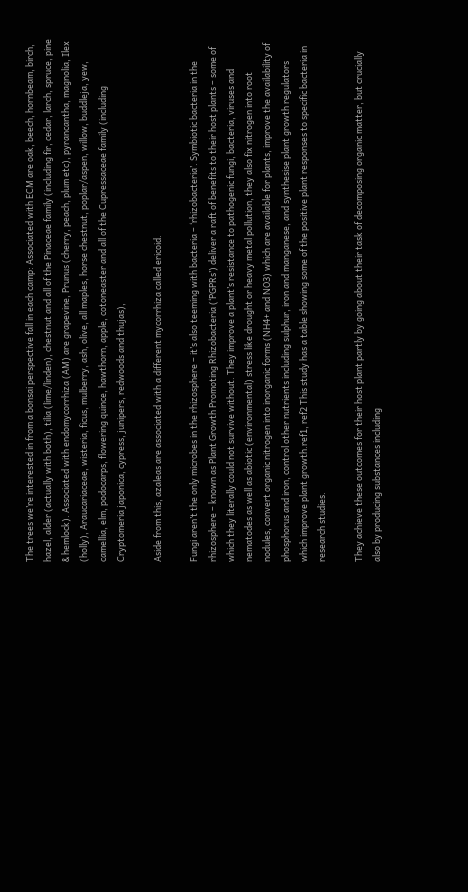The trees we’re interested in from a bonsai perspective fall in each camp: Associated with ECM are oak, beech, hornbeam, birch, hazel, alder (actually with both), tilia (lime/linden), chestnut and all of the Pinaceae family (including fir, cedar, larch, spruce, pine & hemlock). Associated with endomycorrhiza (AM) are grapevine, Prunus (cherry, peach, plum etc), pyrancantha, magnolia, Ilex (holly), Araucariaceae, wisteria, ficus, mulberry, ash, olive, all maples, horse chestnut, poplar/aspen, willow, buddleja, yew, camellia, elm, podocarps, flowering quince, hawthorn, apple, cotoneaster and all of the Cupressaceae family (including Cryptomeria japonica, cypress, junipers, redwoods and thujas),

Aside from this, azaleas are associated with a different mycorrhiza called ericoid.

Fungi aren’t the only microbes in the rhizosphere – it’s also teeming with bacteria – ‘rhizobacteria’. Symbiotic bacteria in the rhizosphere – known as Plant Growth Promoting Rhizobacteria (‘PGPRs’) deliver a raft of benefits to their host plants – some of which they literally could not survive without. They improve a plant’s resistance to pathogenic fungi, bacteria, viruses and nematodes as well as abiotic (environmental) stress like drought or heavy metal pollution, they also fix nitrogen into root nodules, convert organic nitrogen into inorganic forms (NH4+ and NO3) which are available for plants, improve the availability of phosphorus and iron, control other nutrients including sulphur, iron and manganese, and synthesise plant growth regulators which improve plant growth.ref1, ref2 This study has a table showing some of the positive plant responses to specific bacteria in research studies.

They achieve these outcomes for their host plant partly by going about their task of decomposing organic matter, but crucially also by producing substances including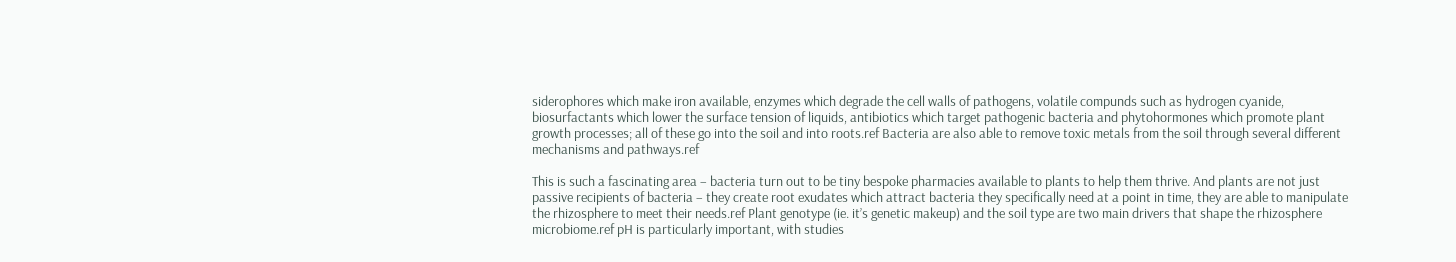siderophores which make iron available, enzymes which degrade the cell walls of pathogens, volatile compunds such as hydrogen cyanide, biosurfactants which lower the surface tension of liquids, antibiotics which target pathogenic bacteria and phytohormones which promote plant growth processes; all of these go into the soil and into roots.ref Bacteria are also able to remove toxic metals from the soil through several different mechanisms and pathways.ref

This is such a fascinating area – bacteria turn out to be tiny bespoke pharmacies available to plants to help them thrive. And plants are not just passive recipients of bacteria – they create root exudates which attract bacteria they specifically need at a point in time, they are able to manipulate the rhizosphere to meet their needs.ref Plant genotype (ie. it’s genetic makeup) and the soil type are two main drivers that shape the rhizosphere microbiome.ref pH is particularly important, with studies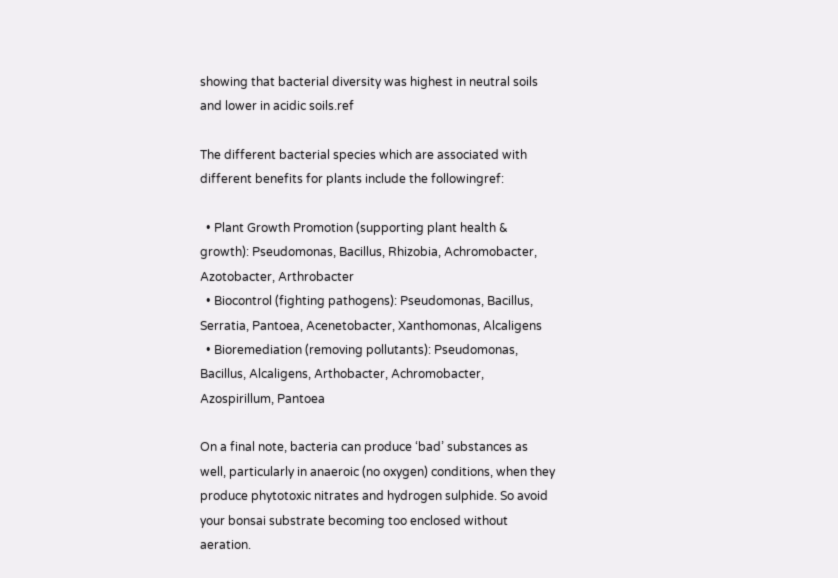showing that bacterial diversity was highest in neutral soils and lower in acidic soils.ref

The different bacterial species which are associated with different benefits for plants include the followingref:

  • Plant Growth Promotion (supporting plant health & growth): Pseudomonas, Bacillus, Rhizobia, Achromobacter, Azotobacter, Arthrobacter
  • Biocontrol (fighting pathogens): Pseudomonas, Bacillus, Serratia, Pantoea, Acenetobacter, Xanthomonas, Alcaligens
  • Bioremediation (removing pollutants): Pseudomonas, Bacillus, Alcaligens, Arthobacter, Achromobacter, Azospirillum, Pantoea

On a final note, bacteria can produce ‘bad’ substances as well, particularly in anaeroic (no oxygen) conditions, when they produce phytotoxic nitrates and hydrogen sulphide. So avoid your bonsai substrate becoming too enclosed without aeration.